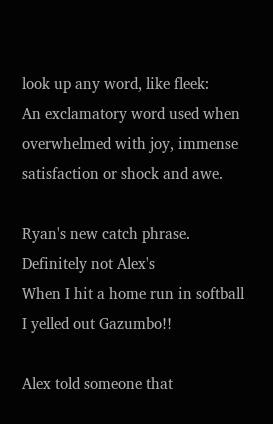look up any word, like fleek:
An exclamatory word used when overwhelmed with joy, immense satisfaction or shock and awe.

Ryan's new catch phrase. Definitely not Alex's
When I hit a home run in softball I yelled out Gazumbo!!

Alex told someone that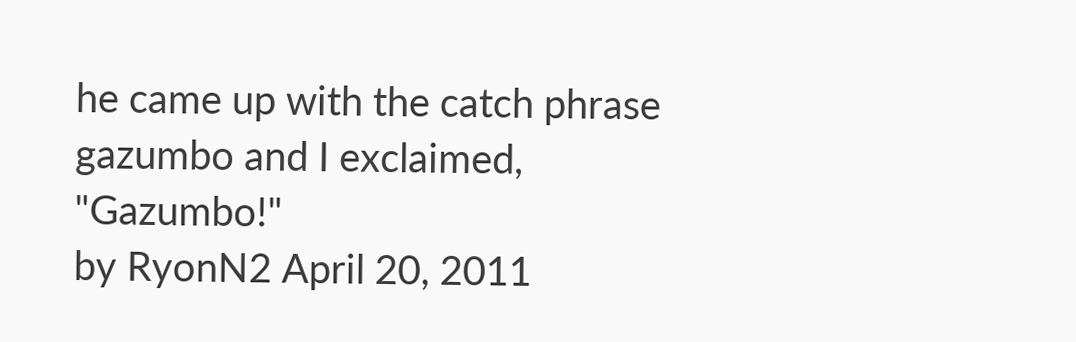he came up with the catch phrase gazumbo and I exclaimed, "Gazumbo!"
by RyonN2 April 20, 2011